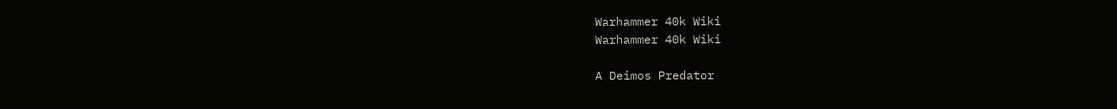Warhammer 40k Wiki
Warhammer 40k Wiki

A Deimos Predator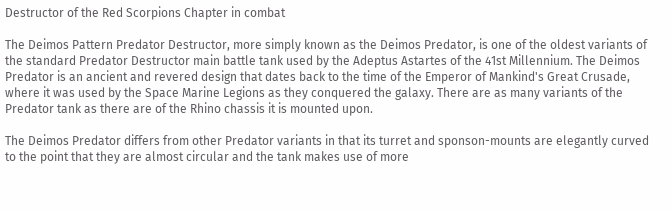Destructor of the Red Scorpions Chapter in combat

The Deimos Pattern Predator Destructor, more simply known as the Deimos Predator, is one of the oldest variants of the standard Predator Destructor main battle tank used by the Adeptus Astartes of the 41st Millennium. The Deimos Predator is an ancient and revered design that dates back to the time of the Emperor of Mankind's Great Crusade, where it was used by the Space Marine Legions as they conquered the galaxy. There are as many variants of the Predator tank as there are of the Rhino chassis it is mounted upon.

The Deimos Predator differs from other Predator variants in that its turret and sponson-mounts are elegantly curved to the point that they are almost circular and the tank makes use of more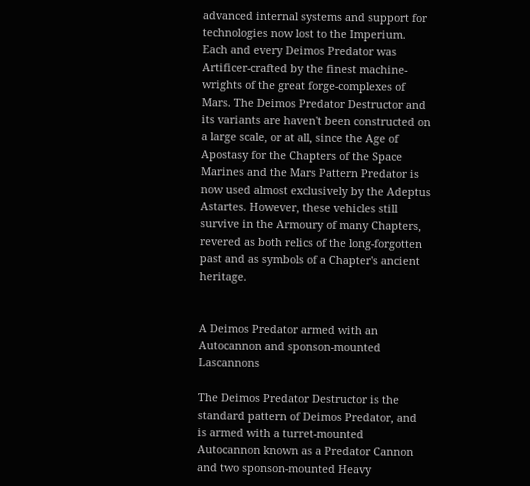advanced internal systems and support for technologies now lost to the Imperium. Each and every Deimos Predator was Artificer-crafted by the finest machine-wrights of the great forge-complexes of Mars. The Deimos Predator Destructor and its variants are haven't been constructed on a large scale, or at all, since the Age of Apostasy for the Chapters of the Space Marines and the Mars Pattern Predator is now used almost exclusively by the Adeptus Astartes. However, these vehicles still survive in the Armoury of many Chapters, revered as both relics of the long-forgotten past and as symbols of a Chapter's ancient heritage.


A Deimos Predator armed with an Autocannon and sponson-mounted Lascannons

The Deimos Predator Destructor is the standard pattern of Deimos Predator, and is armed with a turret-mounted Autocannon known as a Predator Cannon and two sponson-mounted Heavy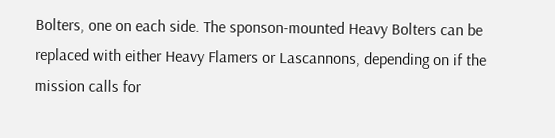Bolters, one on each side. The sponson-mounted Heavy Bolters can be replaced with either Heavy Flamers or Lascannons, depending on if the mission calls for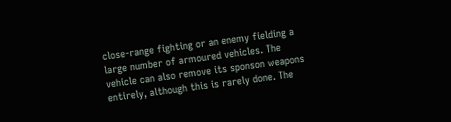close-range fighting or an enemy fielding a large number of armoured vehicles. The vehicle can also remove its sponson weapons entirely, although this is rarely done. The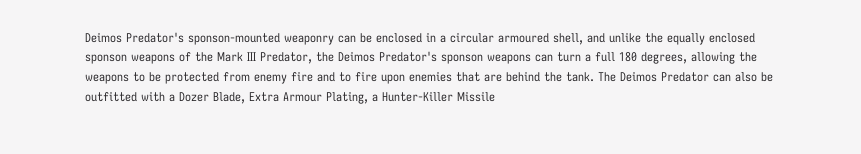Deimos Predator's sponson-mounted weaponry can be enclosed in a circular armoured shell, and unlike the equally enclosed sponson weapons of the Mark III Predator, the Deimos Predator's sponson weapons can turn a full 180 degrees, allowing the weapons to be protected from enemy fire and to fire upon enemies that are behind the tank. The Deimos Predator can also be outfitted with a Dozer Blade, Extra Armour Plating, a Hunter-Killer Missile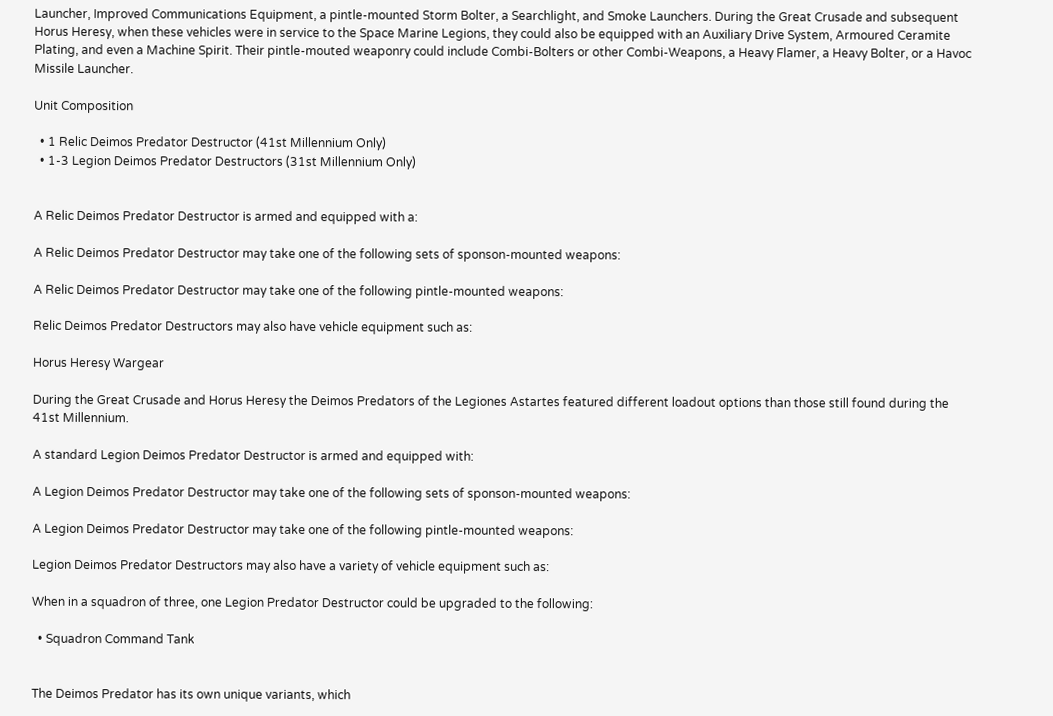Launcher, Improved Communications Equipment, a pintle-mounted Storm Bolter, a Searchlight, and Smoke Launchers. During the Great Crusade and subsequent Horus Heresy, when these vehicles were in service to the Space Marine Legions, they could also be equipped with an Auxiliary Drive System, Armoured Ceramite Plating, and even a Machine Spirit. Their pintle-mouted weaponry could include Combi-Bolters or other Combi-Weapons, a Heavy Flamer, a Heavy Bolter, or a Havoc Missile Launcher.

Unit Composition

  • 1 Relic Deimos Predator Destructor (41st Millennium Only)
  • 1-3 Legion Deimos Predator Destructors (31st Millennium Only)


A Relic Deimos Predator Destructor is armed and equipped with a:

A Relic Deimos Predator Destructor may take one of the following sets of sponson-mounted weapons:

A Relic Deimos Predator Destructor may take one of the following pintle-mounted weapons:

Relic Deimos Predator Destructors may also have vehicle equipment such as:

Horus Heresy Wargear

During the Great Crusade and Horus Heresy the Deimos Predators of the Legiones Astartes featured different loadout options than those still found during the 41st Millennium.

A standard Legion Deimos Predator Destructor is armed and equipped with:

A Legion Deimos Predator Destructor may take one of the following sets of sponson-mounted weapons:

A Legion Deimos Predator Destructor may take one of the following pintle-mounted weapons:

Legion Deimos Predator Destructors may also have a variety of vehicle equipment such as:

When in a squadron of three, one Legion Predator Destructor could be upgraded to the following:

  • Squadron Command Tank


The Deimos Predator has its own unique variants, which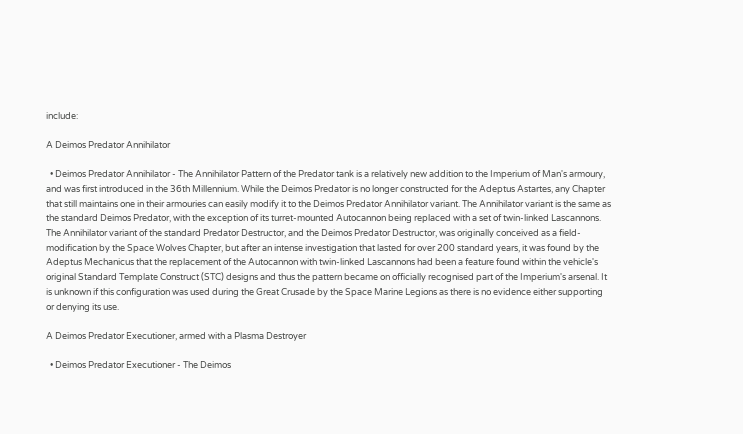include:

A Deimos Predator Annihilator

  • Deimos Predator Annihilator - The Annihilator Pattern of the Predator tank is a relatively new addition to the Imperium of Man's armoury, and was first introduced in the 36th Millennium. While the Deimos Predator is no longer constructed for the Adeptus Astartes, any Chapter that still maintains one in their armouries can easily modify it to the Deimos Predator Annihilator variant. The Annihilator variant is the same as the standard Deimos Predator, with the exception of its turret-mounted Autocannon being replaced with a set of twin-linked Lascannons. The Annihilator variant of the standard Predator Destructor, and the Deimos Predator Destructor, was originally conceived as a field-modification by the Space Wolves Chapter, but after an intense investigation that lasted for over 200 standard years, it was found by the Adeptus Mechanicus that the replacement of the Autocannon with twin-linked Lascannons had been a feature found within the vehicle's original Standard Template Construct (STC) designs and thus the pattern became on officially recognised part of the Imperium's arsenal. It is unknown if this configuration was used during the Great Crusade by the Space Marine Legions as there is no evidence either supporting or denying its use.

A Deimos Predator Executioner, armed with a Plasma Destroyer

  • Deimos Predator Executioner - The Deimos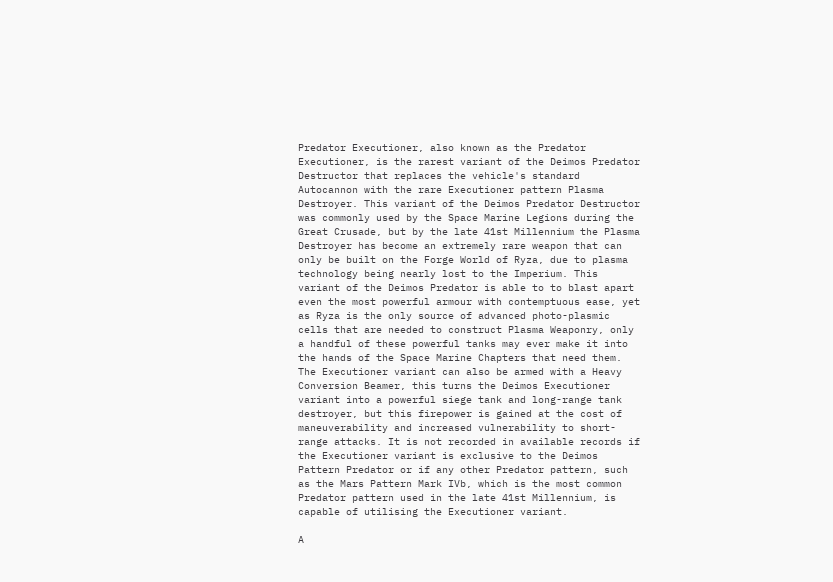Predator Executioner, also known as the Predator Executioner, is the rarest variant of the Deimos Predator Destructor that replaces the vehicle's standard Autocannon with the rare Executioner pattern Plasma Destroyer. This variant of the Deimos Predator Destructor was commonly used by the Space Marine Legions during the Great Crusade, but by the late 41st Millennium the Plasma Destroyer has become an extremely rare weapon that can only be built on the Forge World of Ryza, due to plasma technology being nearly lost to the Imperium. This variant of the Deimos Predator is able to to blast apart even the most powerful armour with contemptuous ease, yet as Ryza is the only source of advanced photo-plasmic cells that are needed to construct Plasma Weaponry, only a handful of these powerful tanks may ever make it into the hands of the Space Marine Chapters that need them. The Executioner variant can also be armed with a Heavy Conversion Beamer, this turns the Deimos Executioner variant into a powerful siege tank and long-range tank destroyer, but this firepower is gained at the cost of maneuverability and increased vulnerability to short-range attacks. It is not recorded in available records if the Executioner variant is exclusive to the Deimos Pattern Predator or if any other Predator pattern, such as the Mars Pattern Mark IVb, which is the most common Predator pattern used in the late 41st Millennium, is capable of utilising the Executioner variant.

A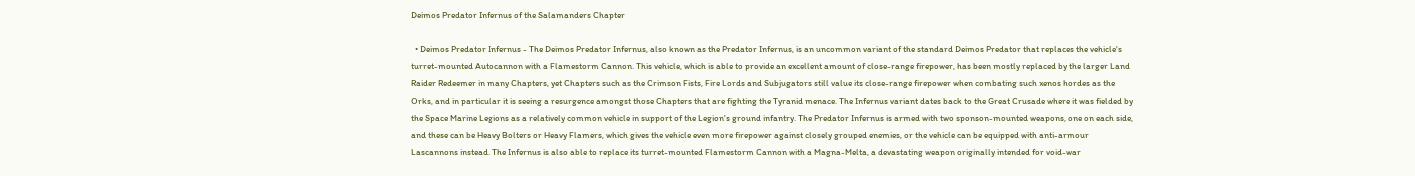Deimos Predator Infernus of the Salamanders Chapter

  • Deimos Predator Infernus - The Deimos Predator Infernus, also known as the Predator Infernus, is an uncommon variant of the standard Deimos Predator that replaces the vehicle's turret-mounted Autocannon with a Flamestorm Cannon. This vehicle, which is able to provide an excellent amount of close-range firepower, has been mostly replaced by the larger Land Raider Redeemer in many Chapters, yet Chapters such as the Crimson Fists, Fire Lords and Subjugators still value its close-range firepower when combating such xenos hordes as the Orks, and in particular it is seeing a resurgence amongst those Chapters that are fighting the Tyranid menace. The Infernus variant dates back to the Great Crusade where it was fielded by the Space Marine Legions as a relatively common vehicle in support of the Legion's ground infantry. The Predator Infernus is armed with two sponson-mounted weapons, one on each side, and these can be Heavy Bolters or Heavy Flamers, which gives the vehicle even more firepower against closely grouped enemies, or the vehicle can be equipped with anti-armour Lascannons instead. The Infernus is also able to replace its turret-mounted Flamestorm Cannon with a Magna-Melta, a devastating weapon originally intended for void-war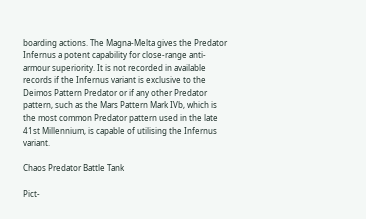boarding actions. The Magna-Melta gives the Predator Infernus a potent capability for close-range anti-armour superiority. It is not recorded in available records if the Infernus variant is exclusive to the Deimos Pattern Predator or if any other Predator pattern, such as the Mars Pattern Mark IVb, which is the most common Predator pattern used in the late 41st Millennium, is capable of utilising the Infernus variant.

Chaos Predator Battle Tank

Pict-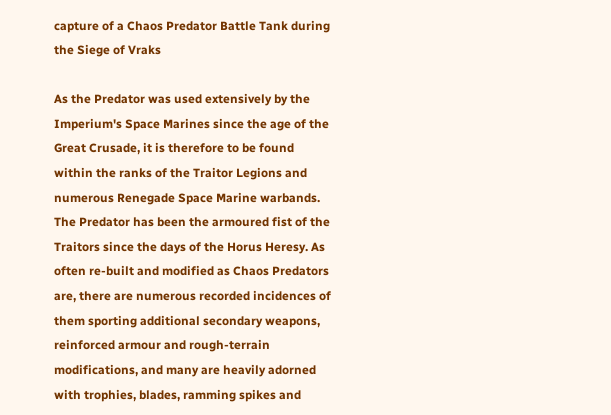capture of a Chaos Predator Battle Tank during the Siege of Vraks

As the Predator was used extensively by the Imperium's Space Marines since the age of the Great Crusade, it is therefore to be found within the ranks of the Traitor Legions and numerous Renegade Space Marine warbands. The Predator has been the armoured fist of the Traitors since the days of the Horus Heresy. As often re-built and modified as Chaos Predators are, there are numerous recorded incidences of them sporting additional secondary weapons, reinforced armour and rough-terrain modifications, and many are heavily adorned with trophies, blades, ramming spikes and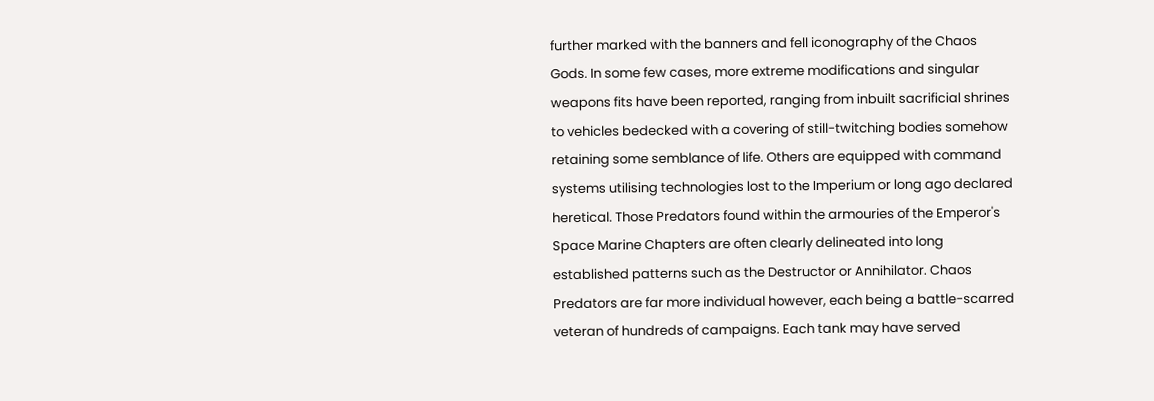further marked with the banners and fell iconography of the Chaos Gods. In some few cases, more extreme modifications and singular weapons fits have been reported, ranging from inbuilt sacrificial shrines to vehicles bedecked with a covering of still-twitching bodies somehow retaining some semblance of life. Others are equipped with command systems utilising technologies lost to the Imperium or long ago declared heretical. Those Predators found within the armouries of the Emperor's Space Marine Chapters are often clearly delineated into long established patterns such as the Destructor or Annihilator. Chaos Predators are far more individual however, each being a battle-scarred veteran of hundreds of campaigns. Each tank may have served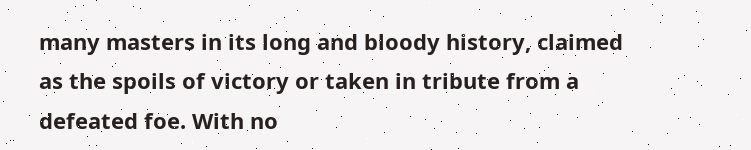many masters in its long and bloody history, claimed as the spoils of victory or taken in tribute from a defeated foe. With no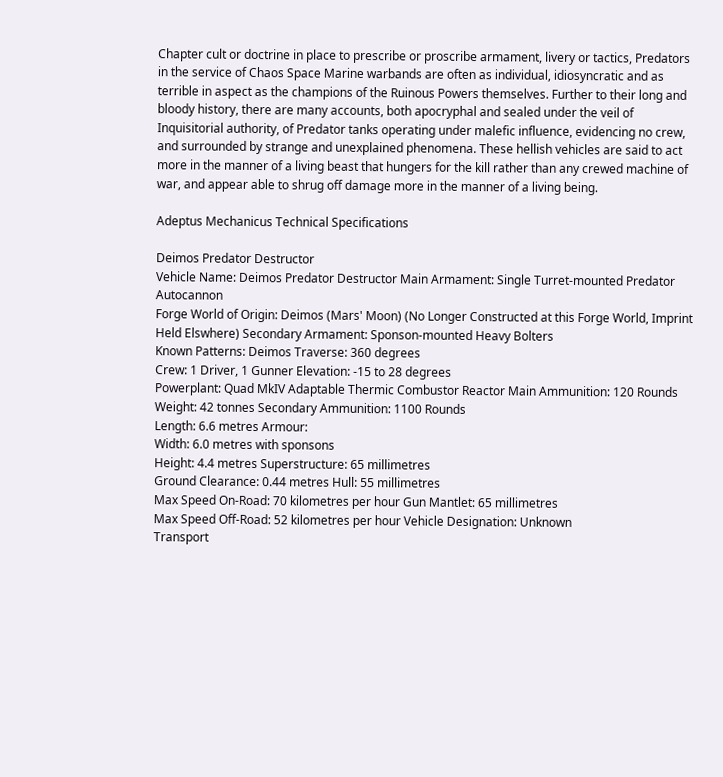Chapter cult or doctrine in place to prescribe or proscribe armament, livery or tactics, Predators in the service of Chaos Space Marine warbands are often as individual, idiosyncratic and as terrible in aspect as the champions of the Ruinous Powers themselves. Further to their long and bloody history, there are many accounts, both apocryphal and sealed under the veil of Inquisitorial authority, of Predator tanks operating under malefic influence, evidencing no crew, and surrounded by strange and unexplained phenomena. These hellish vehicles are said to act more in the manner of a living beast that hungers for the kill rather than any crewed machine of war, and appear able to shrug off damage more in the manner of a living being.

Adeptus Mechanicus Technical Specifications

Deimos Predator Destructor
Vehicle Name: Deimos Predator Destructor Main Armament: Single Turret-mounted Predator Autocannon
Forge World of Origin: Deimos (Mars' Moon) (No Longer Constructed at this Forge World, Imprint Held Elswhere) Secondary Armament: Sponson-mounted Heavy Bolters
Known Patterns: Deimos Traverse: 360 degrees
Crew: 1 Driver, 1 Gunner Elevation: -15 to 28 degrees
Powerplant: Quad MkIV Adaptable Thermic Combustor Reactor Main Ammunition: 120 Rounds
Weight: 42 tonnes Secondary Ammunition: 1100 Rounds
Length: 6.6 metres Armour:
Width: 6.0 metres with sponsons
Height: 4.4 metres Superstructure: 65 millimetres
Ground Clearance: 0.44 metres Hull: 55 millimetres
Max Speed On-Road: 70 kilometres per hour Gun Mantlet: 65 millimetres
Max Speed Off-Road: 52 kilometres per hour Vehicle Designation: Unknown
Transport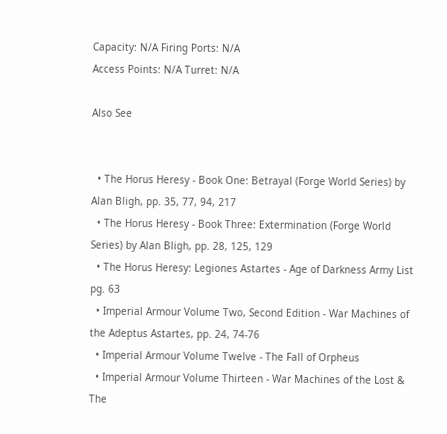Capacity: N/A Firing Ports: N/A
Access Points: N/A Turret: N/A

Also See


  • The Horus Heresy - Book One: Betrayal (Forge World Series) by Alan Bligh, pp. 35, 77, 94, 217
  • The Horus Heresy - Book Three: Extermination (Forge World Series) by Alan Bligh, pp. 28, 125, 129
  • The Horus Heresy: Legiones Astartes - Age of Darkness Army List pg. 63
  • Imperial Armour Volume Two, Second Edition - War Machines of the Adeptus Astartes, pp. 24, 74-76
  • Imperial Armour Volume Twelve - The Fall of Orpheus
  • Imperial Armour Volume Thirteen - War Machines of the Lost & The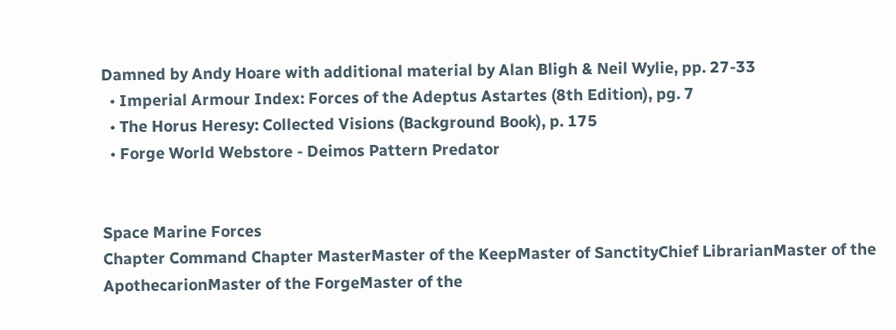Damned by Andy Hoare with additional material by Alan Bligh & Neil Wylie, pp. 27-33
  • Imperial Armour Index: Forces of the Adeptus Astartes (8th Edition), pg. 7
  • The Horus Heresy: Collected Visions (Background Book), p. 175
  • Forge World Webstore - Deimos Pattern Predator


Space Marine Forces
Chapter Command Chapter MasterMaster of the KeepMaster of SanctityChief LibrarianMaster of the ApothecarionMaster of the ForgeMaster of the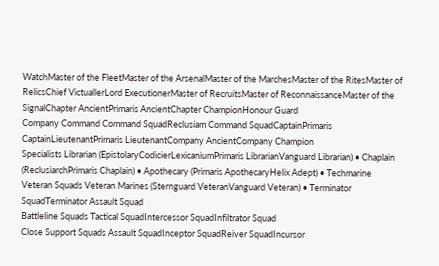WatchMaster of the FleetMaster of the ArsenalMaster of the MarchesMaster of the RitesMaster of RelicsChief VictuallerLord ExecutionerMaster of RecruitsMaster of ReconnaissanceMaster of the SignalChapter AncientPrimaris AncientChapter ChampionHonour Guard
Company Command Command SquadReclusiam Command SquadCaptainPrimaris CaptainLieutenantPrimaris LieutenantCompany AncientCompany Champion
Specialists Librarian (EpistolaryCodicierLexicaniumPrimaris LibrarianVanguard Librarian) • Chaplain (ReclusiarchPrimaris Chaplain) • Apothecary (Primaris ApothecaryHelix Adept) • Techmarine
Veteran Squads Veteran Marines (Sternguard VeteranVanguard Veteran) • Terminator SquadTerminator Assault Squad
Battleline Squads Tactical SquadIntercessor SquadInfiltrator Squad
Close Support Squads Assault SquadInceptor SquadReiver SquadIncursor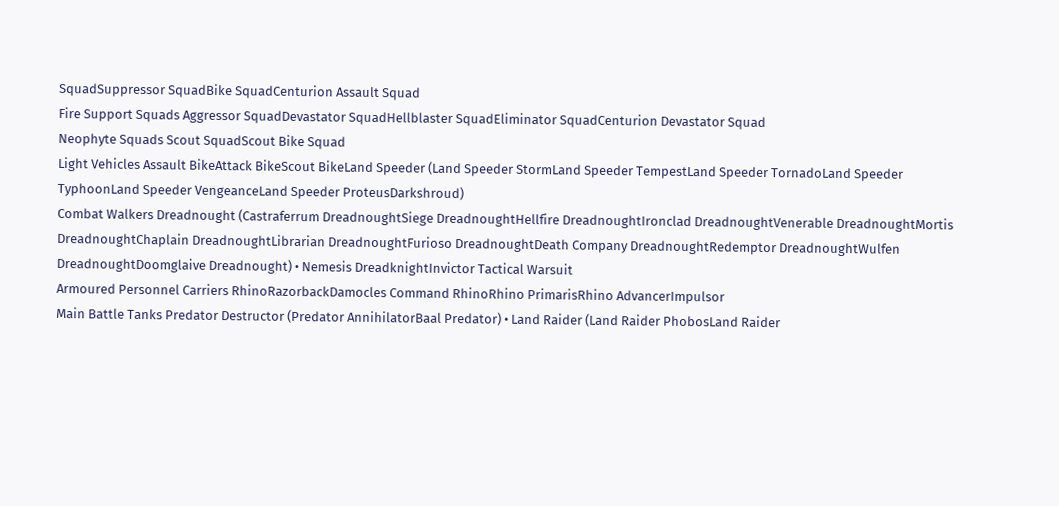SquadSuppressor SquadBike SquadCenturion Assault Squad
Fire Support Squads Aggressor SquadDevastator SquadHellblaster SquadEliminator SquadCenturion Devastator Squad
Neophyte Squads Scout SquadScout Bike Squad
Light Vehicles Assault BikeAttack BikeScout BikeLand Speeder (Land Speeder StormLand Speeder TempestLand Speeder TornadoLand Speeder TyphoonLand Speeder VengeanceLand Speeder ProteusDarkshroud)
Combat Walkers Dreadnought (Castraferrum DreadnoughtSiege DreadnoughtHellfire DreadnoughtIronclad DreadnoughtVenerable DreadnoughtMortis DreadnoughtChaplain DreadnoughtLibrarian DreadnoughtFurioso DreadnoughtDeath Company DreadnoughtRedemptor DreadnoughtWulfen DreadnoughtDoomglaive Dreadnought) • Nemesis DreadknightInvictor Tactical Warsuit
Armoured Personnel Carriers RhinoRazorbackDamocles Command RhinoRhino PrimarisRhino AdvancerImpulsor
Main Battle Tanks Predator Destructor (Predator AnnihilatorBaal Predator) • Land Raider (Land Raider PhobosLand Raider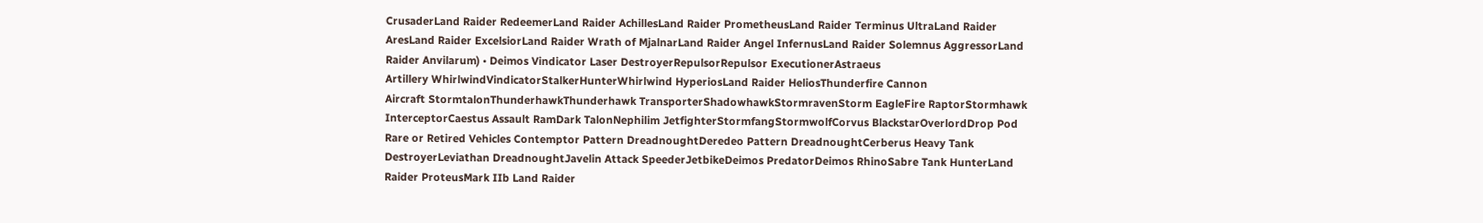CrusaderLand Raider RedeemerLand Raider AchillesLand Raider PrometheusLand Raider Terminus UltraLand Raider AresLand Raider ExcelsiorLand Raider Wrath of MjalnarLand Raider Angel InfernusLand Raider Solemnus AggressorLand Raider Anvilarum) • Deimos Vindicator Laser DestroyerRepulsorRepulsor ExecutionerAstraeus
Artillery WhirlwindVindicatorStalkerHunterWhirlwind HyperiosLand Raider HeliosThunderfire Cannon
Aircraft StormtalonThunderhawkThunderhawk TransporterShadowhawkStormravenStorm EagleFire RaptorStormhawk InterceptorCaestus Assault RamDark TalonNephilim JetfighterStormfangStormwolfCorvus BlackstarOverlordDrop Pod
Rare or Retired Vehicles Contemptor Pattern DreadnoughtDeredeo Pattern DreadnoughtCerberus Heavy Tank DestroyerLeviathan DreadnoughtJavelin Attack SpeederJetbikeDeimos PredatorDeimos RhinoSabre Tank HunterLand Raider ProteusMark IIb Land Raider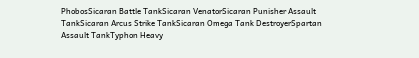PhobosSicaran Battle TankSicaran VenatorSicaran Punisher Assault TankSicaran Arcus Strike TankSicaran Omega Tank DestroyerSpartan Assault TankTyphon Heavy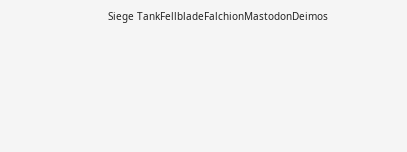Siege TankFellbladeFalchionMastodonDeimos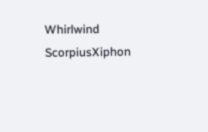Whirlwind ScorpiusXiphon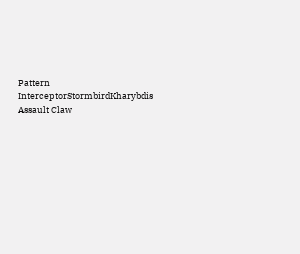Pattern InterceptorStormbirdKharybdis Assault Claw